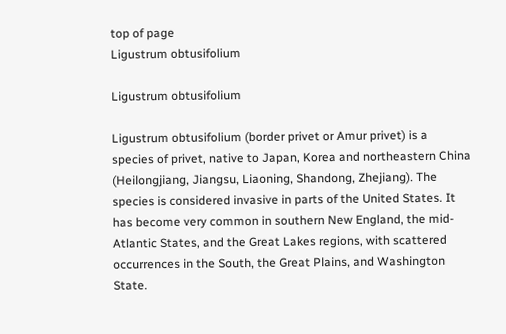top of page
Ligustrum obtusifolium

Ligustrum obtusifolium

Ligustrum obtusifolium (border privet or Amur privet) is a species of privet, native to Japan, Korea and northeastern China (Heilongjiang, Jiangsu, Liaoning, Shandong, Zhejiang). The species is considered invasive in parts of the United States. It has become very common in southern New England, the mid-Atlantic States, and the Great Lakes regions, with scattered occurrences in the South, the Great Plains, and Washington State.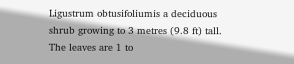Ligustrum obtusifoliumis a deciduous shrub growing to 3 metres (9.8 ft) tall. The leaves are 1 to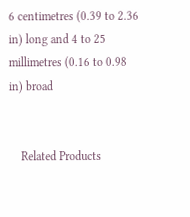6 centimetres (0.39 to 2.36 in) long and 4 to 25 millimetres (0.16 to 0.98 in) broad


    Related Products